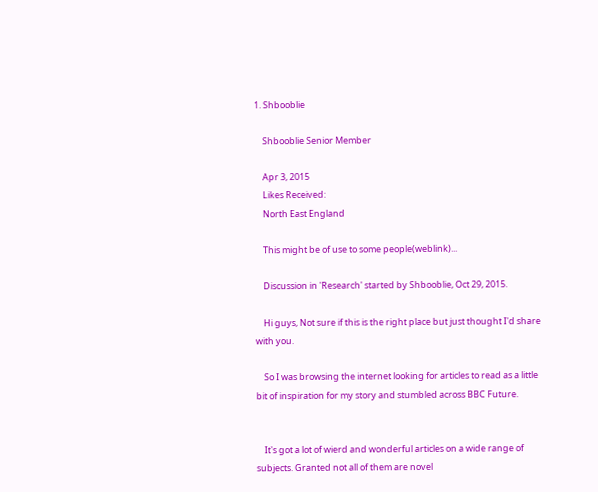1. Shbooblie

    Shbooblie Senior Member

    Apr 3, 2015
    Likes Received:
    North East England

    This might be of use to some people(weblink)...

    Discussion in 'Research' started by Shbooblie, Oct 29, 2015.

    Hi guys, Not sure if this is the right place but just thought I'd share with you.

    So I was browsing the internet looking for articles to read as a little bit of inspiration for my story and stumbled across BBC Future.


    It's got a lot of wierd and wonderful articles on a wide range of subjects. Granted not all of them are novel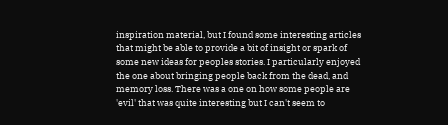inspiration material, but I found some interesting articles that might be able to provide a bit of insight or spark of some new ideas for peoples stories. I particularly enjoyed the one about bringing people back from the dead, and memory loss. There was a one on how some people are 'evil' that was quite interesting but I can't seem to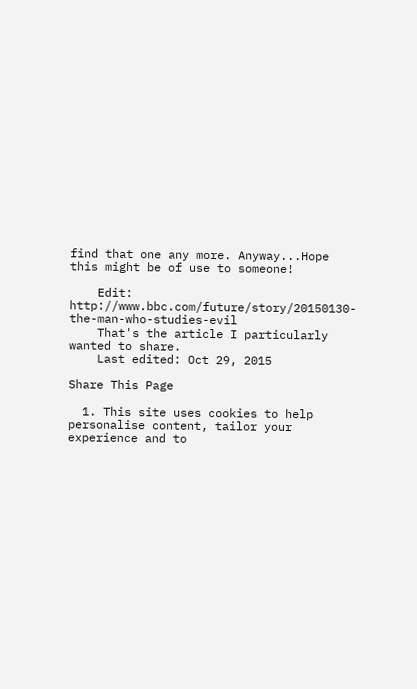find that one any more. Anyway...Hope this might be of use to someone!

    Edit: http://www.bbc.com/future/story/20150130-the-man-who-studies-evil
    That's the article I particularly wanted to share.
    Last edited: Oct 29, 2015

Share This Page

  1. This site uses cookies to help personalise content, tailor your experience and to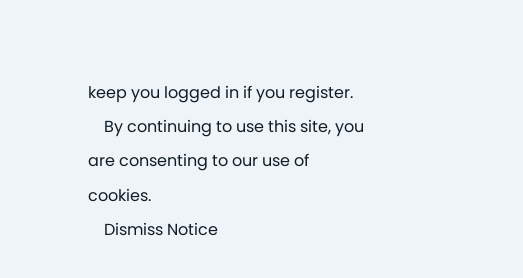keep you logged in if you register.
    By continuing to use this site, you are consenting to our use of cookies.
    Dismiss Notice